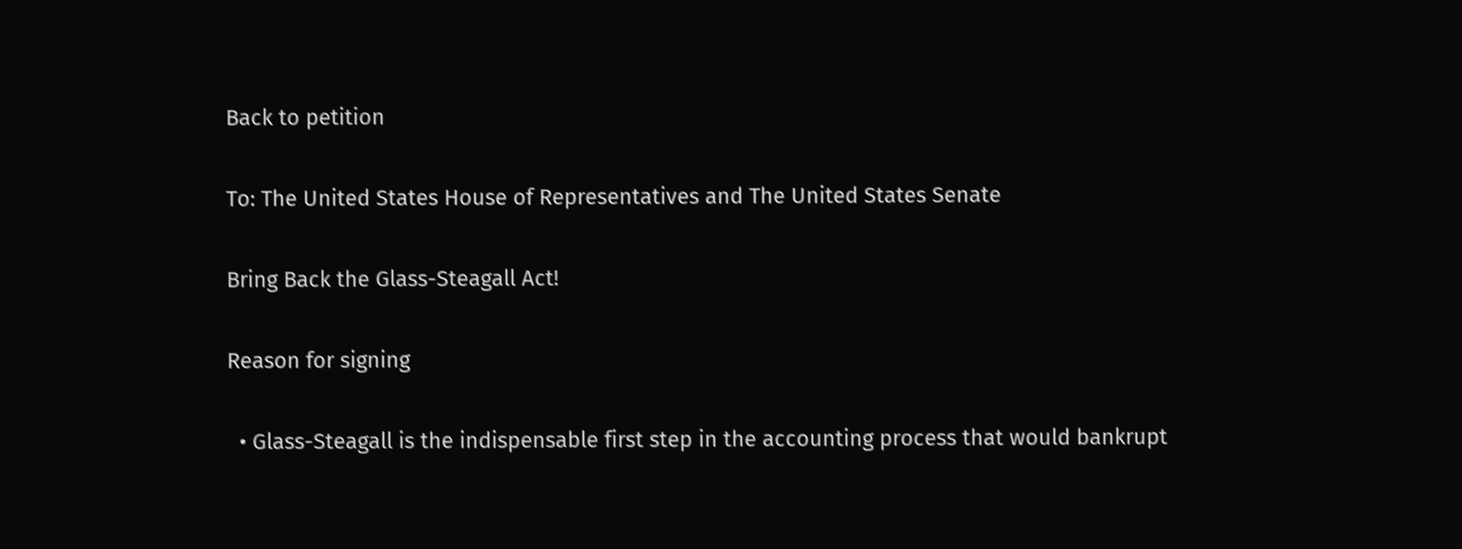Back to petition

To: The United States House of Representatives and The United States Senate

Bring Back the Glass-Steagall Act!

Reason for signing

  • Glass-Steagall is the indispensable first step in the accounting process that would bankrupt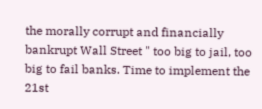the morally corrupt and financially bankrupt Wall Street " too big to jail, too big to fail banks. Time to implement the 21st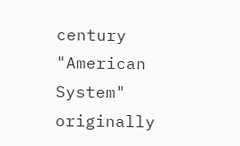century "American System" originally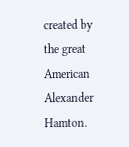created by the great American Alexander Hamton.